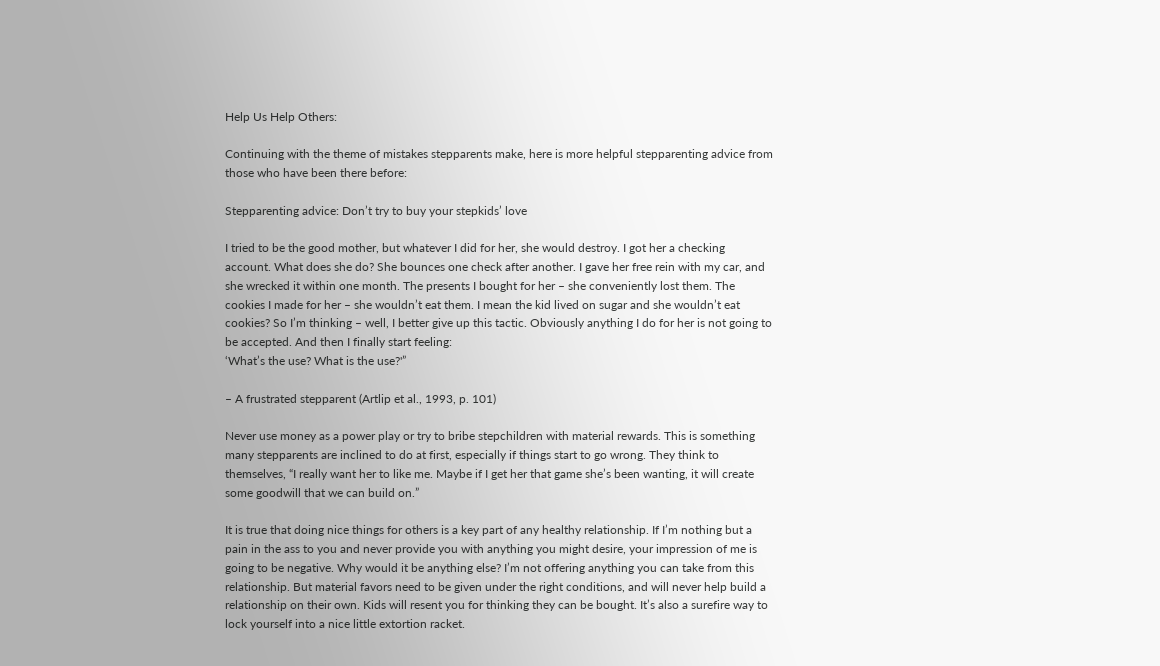Help Us Help Others:

Continuing with the theme of mistakes stepparents make, here is more helpful stepparenting advice from those who have been there before:

Stepparenting advice: Don’t try to buy your stepkids’ love

I tried to be the good mother, but whatever I did for her, she would destroy. I got her a checking account. What does she do? She bounces one check after another. I gave her free rein with my car, and she wrecked it within one month. The presents I bought for her – she conveniently lost them. The cookies I made for her – she wouldn’t eat them. I mean the kid lived on sugar and she wouldn’t eat cookies? So I’m thinking – well, I better give up this tactic. Obviously anything I do for her is not going to be accepted. And then I finally start feeling:
‘What’s the use? What is the use?'”

– A frustrated stepparent (Artlip et al., 1993, p. 101)

Never use money as a power play or try to bribe stepchildren with material rewards. This is something many stepparents are inclined to do at first, especially if things start to go wrong. They think to themselves, “I really want her to like me. Maybe if I get her that game she’s been wanting, it will create some goodwill that we can build on.”

It is true that doing nice things for others is a key part of any healthy relationship. If I’m nothing but a pain in the ass to you and never provide you with anything you might desire, your impression of me is going to be negative. Why would it be anything else? I’m not offering anything you can take from this relationship. But material favors need to be given under the right conditions, and will never help build a relationship on their own. Kids will resent you for thinking they can be bought. It’s also a surefire way to lock yourself into a nice little extortion racket.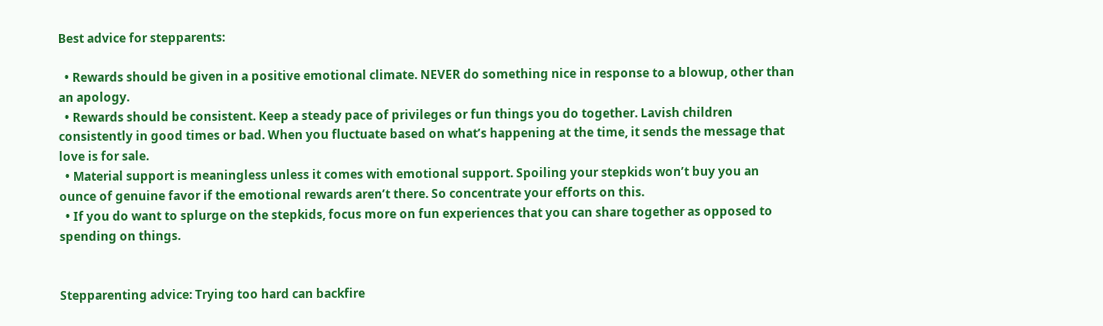Best advice for stepparents:

  • Rewards should be given in a positive emotional climate. NEVER do something nice in response to a blowup, other than an apology.
  • Rewards should be consistent. Keep a steady pace of privileges or fun things you do together. Lavish children consistently in good times or bad. When you fluctuate based on what’s happening at the time, it sends the message that love is for sale.
  • Material support is meaningless unless it comes with emotional support. Spoiling your stepkids won’t buy you an ounce of genuine favor if the emotional rewards aren’t there. So concentrate your efforts on this.
  • If you do want to splurge on the stepkids, focus more on fun experiences that you can share together as opposed to spending on things.


Stepparenting advice: Trying too hard can backfire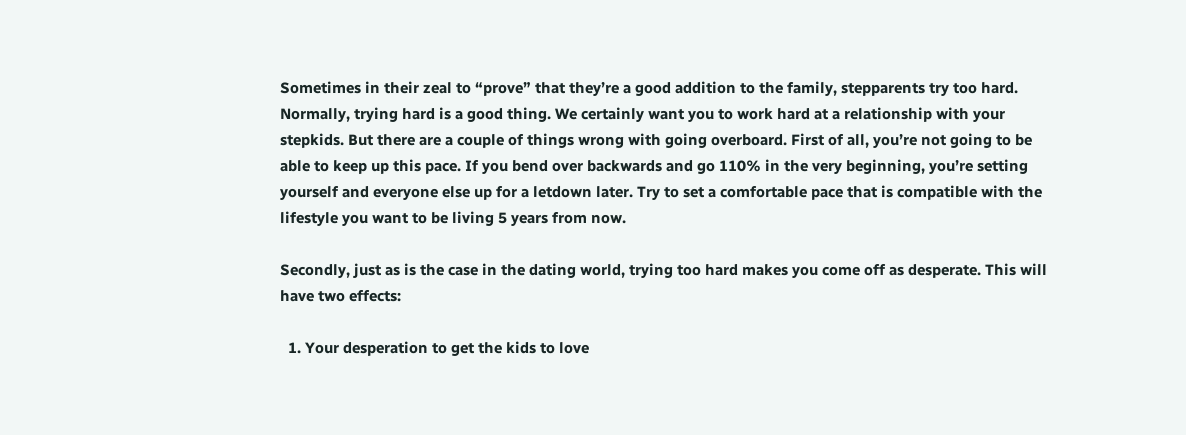Sometimes in their zeal to “prove” that they’re a good addition to the family, stepparents try too hard. Normally, trying hard is a good thing. We certainly want you to work hard at a relationship with your stepkids. But there are a couple of things wrong with going overboard. First of all, you’re not going to be able to keep up this pace. If you bend over backwards and go 110% in the very beginning, you’re setting yourself and everyone else up for a letdown later. Try to set a comfortable pace that is compatible with the lifestyle you want to be living 5 years from now.

Secondly, just as is the case in the dating world, trying too hard makes you come off as desperate. This will have two effects:

  1. Your desperation to get the kids to love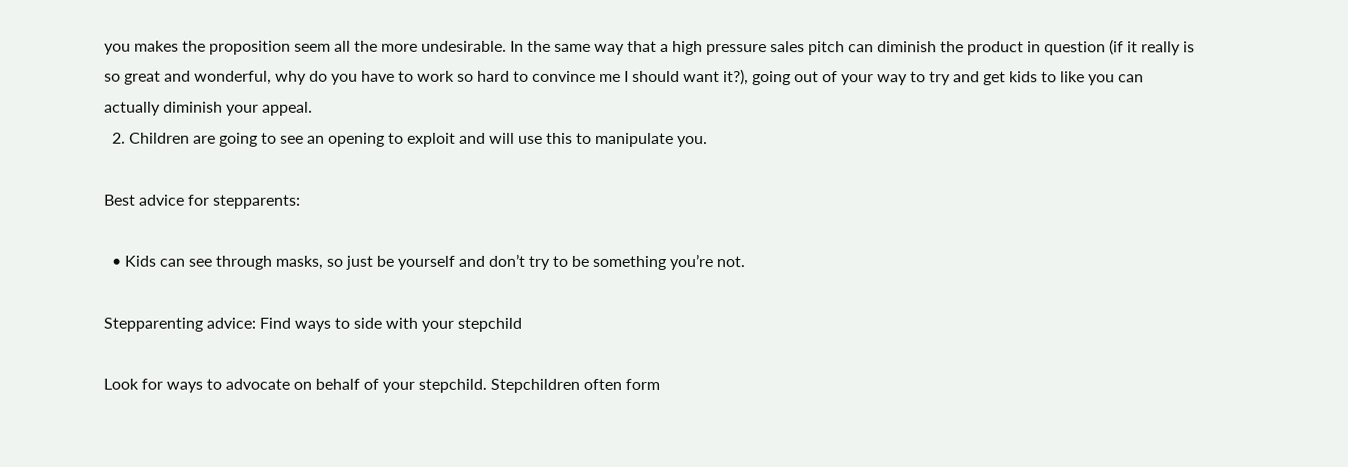you makes the proposition seem all the more undesirable. In the same way that a high pressure sales pitch can diminish the product in question (if it really is so great and wonderful, why do you have to work so hard to convince me I should want it?), going out of your way to try and get kids to like you can actually diminish your appeal.
  2. Children are going to see an opening to exploit and will use this to manipulate you.

Best advice for stepparents:

  • Kids can see through masks, so just be yourself and don’t try to be something you’re not.

Stepparenting advice: Find ways to side with your stepchild

Look for ways to advocate on behalf of your stepchild. Stepchildren often form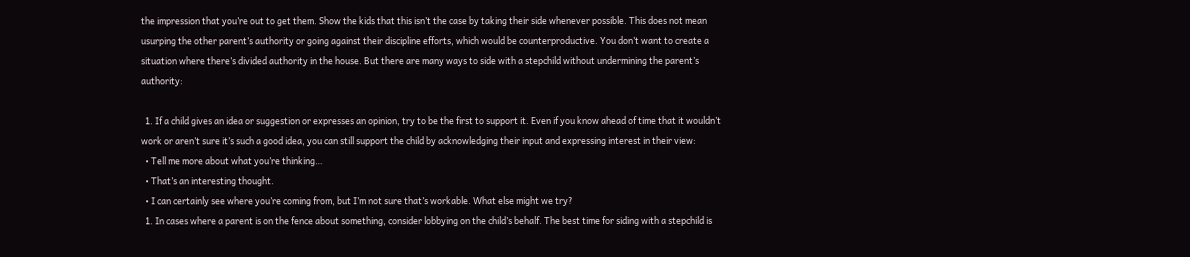the impression that you’re out to get them. Show the kids that this isn’t the case by taking their side whenever possible. This does not mean usurping the other parent’s authority or going against their discipline efforts, which would be counterproductive. You don’t want to create a situation where there’s divided authority in the house. But there are many ways to side with a stepchild without undermining the parent’s authority:

  1. If a child gives an idea or suggestion or expresses an opinion, try to be the first to support it. Even if you know ahead of time that it wouldn’t work or aren’t sure it’s such a good idea, you can still support the child by acknowledging their input and expressing interest in their view:
  • Tell me more about what you’re thinking…
  • That’s an interesting thought.
  • I can certainly see where you’re coming from, but I’m not sure that’s workable. What else might we try?
  1. In cases where a parent is on the fence about something, consider lobbying on the child’s behalf. The best time for siding with a stepchild is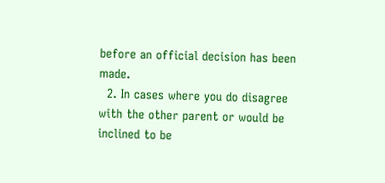before an official decision has been made.
  2. In cases where you do disagree with the other parent or would be inclined to be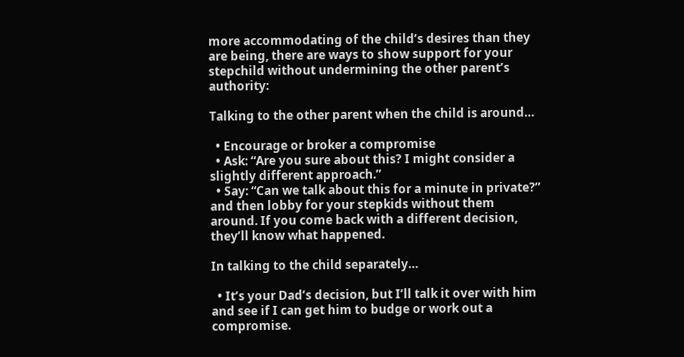more accommodating of the child’s desires than they are being, there are ways to show support for your stepchild without undermining the other parent’s authority:

Talking to the other parent when the child is around…

  • Encourage or broker a compromise
  • Ask: “Are you sure about this? I might consider a slightly different approach.”
  • Say: “Can we talk about this for a minute in private?” and then lobby for your stepkids without them around. If you come back with a different decision, they’ll know what happened.

In talking to the child separately…

  • It’s your Dad’s decision, but I’ll talk it over with him and see if I can get him to budge or work out a compromise.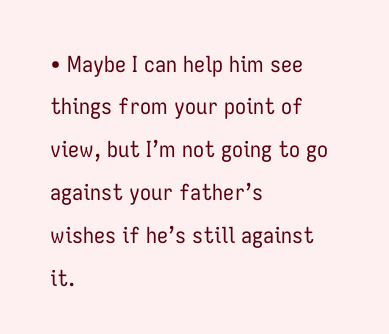• Maybe I can help him see things from your point of view, but I’m not going to go against your father’s wishes if he’s still against it.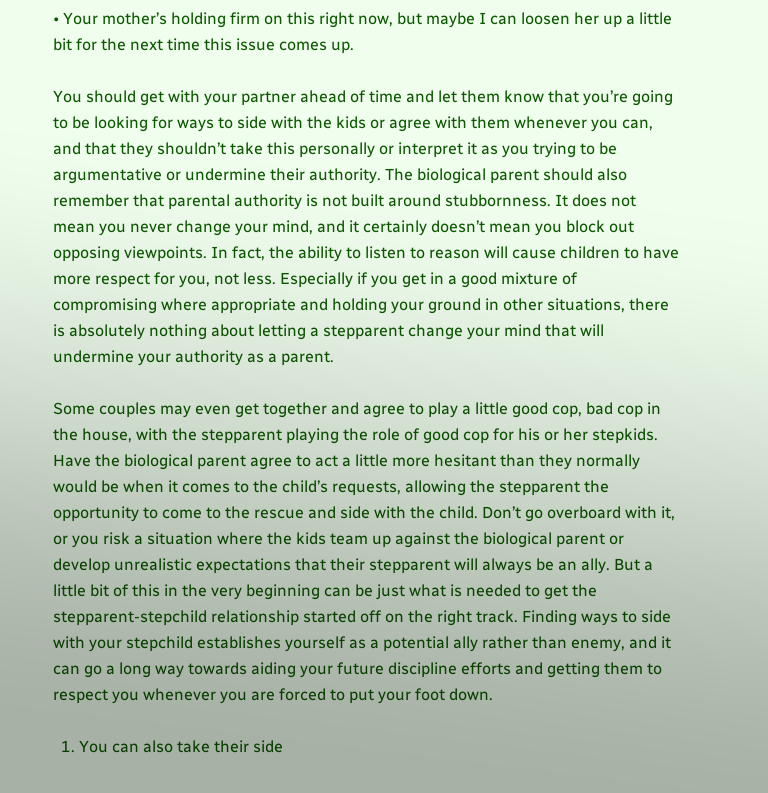• Your mother’s holding firm on this right now, but maybe I can loosen her up a little bit for the next time this issue comes up.

You should get with your partner ahead of time and let them know that you’re going to be looking for ways to side with the kids or agree with them whenever you can, and that they shouldn’t take this personally or interpret it as you trying to be argumentative or undermine their authority. The biological parent should also remember that parental authority is not built around stubbornness. It does not mean you never change your mind, and it certainly doesn’t mean you block out opposing viewpoints. In fact, the ability to listen to reason will cause children to have more respect for you, not less. Especially if you get in a good mixture of compromising where appropriate and holding your ground in other situations, there is absolutely nothing about letting a stepparent change your mind that will undermine your authority as a parent.

Some couples may even get together and agree to play a little good cop, bad cop in the house, with the stepparent playing the role of good cop for his or her stepkids. Have the biological parent agree to act a little more hesitant than they normally would be when it comes to the child’s requests, allowing the stepparent the opportunity to come to the rescue and side with the child. Don’t go overboard with it, or you risk a situation where the kids team up against the biological parent or develop unrealistic expectations that their stepparent will always be an ally. But a little bit of this in the very beginning can be just what is needed to get the stepparent-stepchild relationship started off on the right track. Finding ways to side with your stepchild establishes yourself as a potential ally rather than enemy, and it can go a long way towards aiding your future discipline efforts and getting them to respect you whenever you are forced to put your foot down.

  1. You can also take their side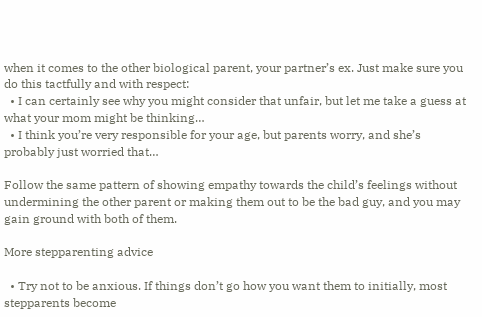when it comes to the other biological parent, your partner’s ex. Just make sure you do this tactfully and with respect:
  • I can certainly see why you might consider that unfair, but let me take a guess at what your mom might be thinking…
  • I think you’re very responsible for your age, but parents worry, and she’s probably just worried that…

Follow the same pattern of showing empathy towards the child’s feelings without undermining the other parent or making them out to be the bad guy, and you may gain ground with both of them.

More stepparenting advice

  • Try not to be anxious. If things don’t go how you want them to initially, most stepparents become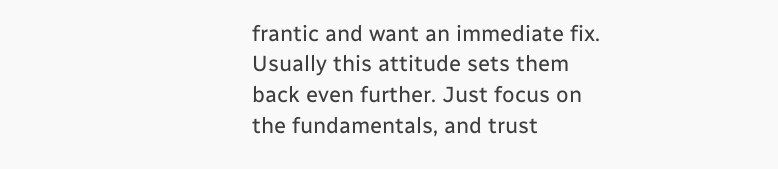frantic and want an immediate fix. Usually this attitude sets them back even further. Just focus on the fundamentals, and trust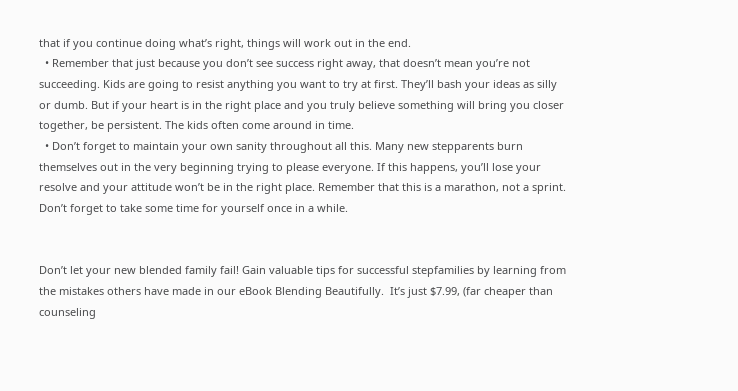that if you continue doing what’s right, things will work out in the end.
  • Remember that just because you don’t see success right away, that doesn’t mean you’re not succeeding. Kids are going to resist anything you want to try at first. They’ll bash your ideas as silly or dumb. But if your heart is in the right place and you truly believe something will bring you closer together, be persistent. The kids often come around in time.
  • Don’t forget to maintain your own sanity throughout all this. Many new stepparents burn themselves out in the very beginning trying to please everyone. If this happens, you’ll lose your resolve and your attitude won’t be in the right place. Remember that this is a marathon, not a sprint. Don’t forget to take some time for yourself once in a while.


Don’t let your new blended family fail! Gain valuable tips for successful stepfamilies by learning from the mistakes others have made in our eBook Blending Beautifully.  It’s just $7.99, (far cheaper than counseling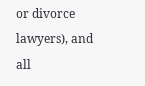or divorce lawyers), and all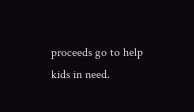proceeds go to help kids in need.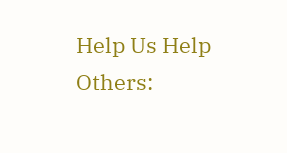Help Us Help Others: